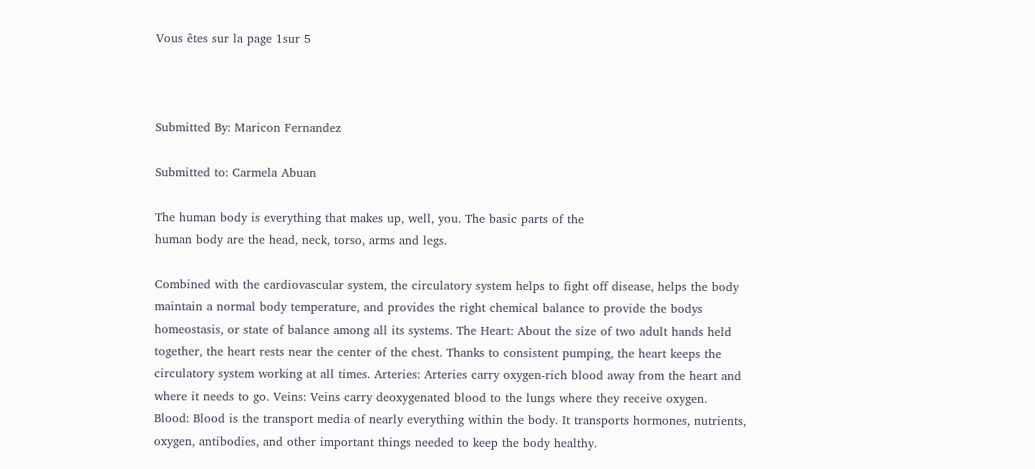Vous êtes sur la page 1sur 5



Submitted By: Maricon Fernandez

Submitted to: Carmela Abuan

The human body is everything that makes up, well, you. The basic parts of the
human body are the head, neck, torso, arms and legs.

Combined with the cardiovascular system, the circulatory system helps to fight off disease, helps the body
maintain a normal body temperature, and provides the right chemical balance to provide the bodys
homeostasis, or state of balance among all its systems. The Heart: About the size of two adult hands held
together, the heart rests near the center of the chest. Thanks to consistent pumping, the heart keeps the
circulatory system working at all times. Arteries: Arteries carry oxygen-rich blood away from the heart and
where it needs to go. Veins: Veins carry deoxygenated blood to the lungs where they receive oxygen.
Blood: Blood is the transport media of nearly everything within the body. It transports hormones, nutrients,
oxygen, antibodies, and other important things needed to keep the body healthy.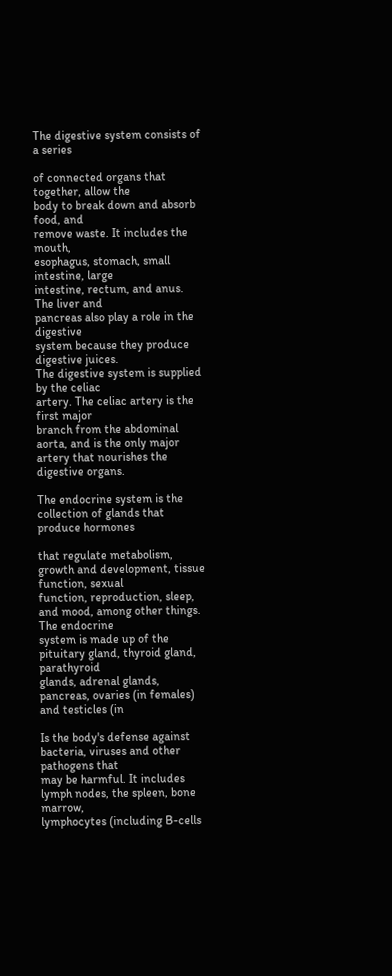The digestive system consists of a series

of connected organs that together, allow the
body to break down and absorb food, and
remove waste. It includes the mouth,
esophagus, stomach, small intestine, large
intestine, rectum, and anus. The liver and
pancreas also play a role in the digestive
system because they produce digestive juices.
The digestive system is supplied by the celiac
artery. The celiac artery is the first major
branch from the abdominal aorta, and is the only major artery that nourishes the digestive organs.

The endocrine system is the collection of glands that produce hormones

that regulate metabolism, growth and development, tissue function, sexual
function, reproduction, sleep, and mood, among other things. The endocrine
system is made up of the pituitary gland, thyroid gland, parathyroid
glands, adrenal glands, pancreas, ovaries (in females) and testicles (in

Is the body's defense against bacteria, viruses and other pathogens that
may be harmful. It includes lymph nodes, the spleen, bone marrow,
lymphocytes (including B-cells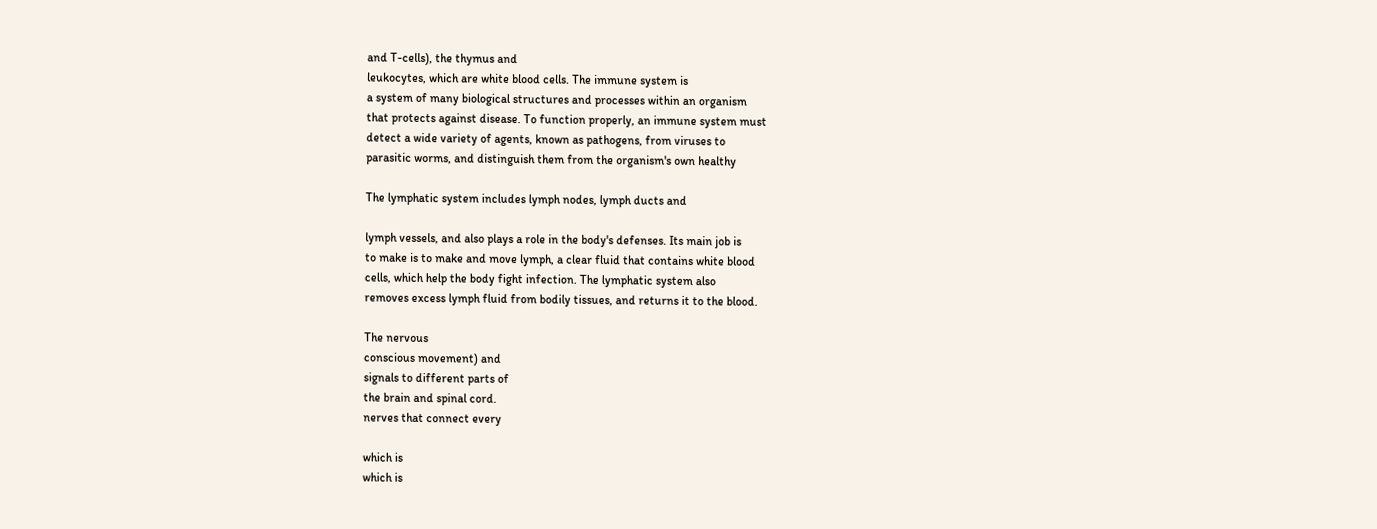and T-cells), the thymus and
leukocytes, which are white blood cells. The immune system is
a system of many biological structures and processes within an organism
that protects against disease. To function properly, an immune system must
detect a wide variety of agents, known as pathogens, from viruses to
parasitic worms, and distinguish them from the organism's own healthy

The lymphatic system includes lymph nodes, lymph ducts and

lymph vessels, and also plays a role in the body's defenses. Its main job is
to make is to make and move lymph, a clear fluid that contains white blood
cells, which help the body fight infection. The lymphatic system also
removes excess lymph fluid from bodily tissues, and returns it to the blood.

The nervous
conscious movement) and
signals to different parts of
the brain and spinal cord.
nerves that connect every

which is
which is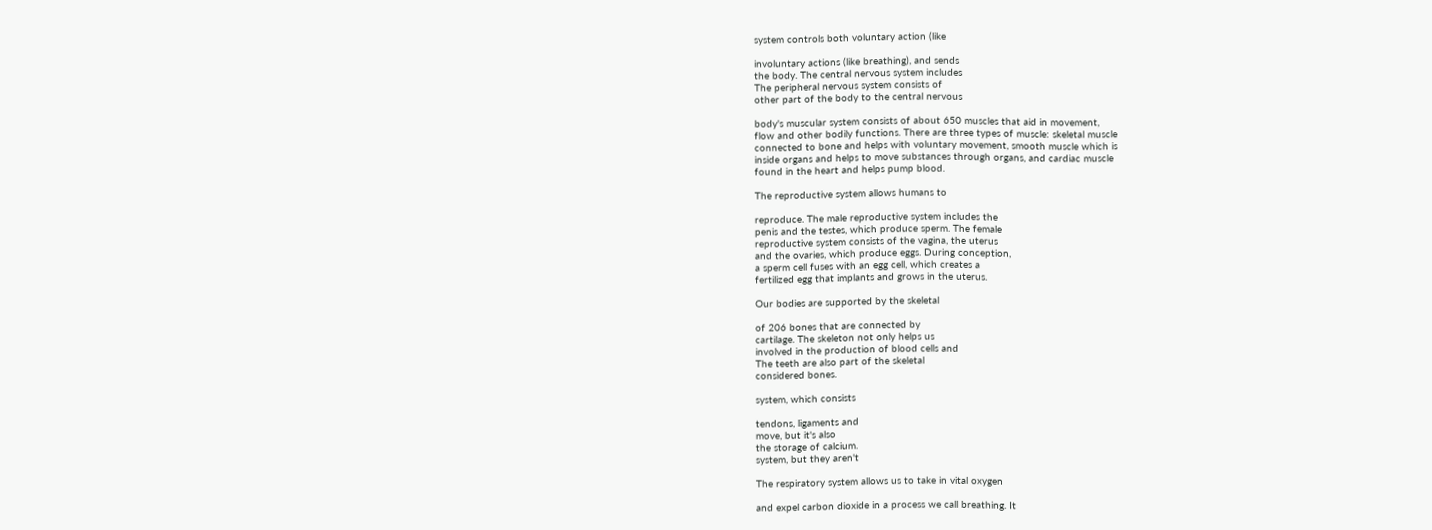system controls both voluntary action (like

involuntary actions (like breathing), and sends
the body. The central nervous system includes
The peripheral nervous system consists of
other part of the body to the central nervous

body's muscular system consists of about 650 muscles that aid in movement,
flow and other bodily functions. There are three types of muscle: skeletal muscle
connected to bone and helps with voluntary movement, smooth muscle which is
inside organs and helps to move substances through organs, and cardiac muscle
found in the heart and helps pump blood.

The reproductive system allows humans to

reproduce. The male reproductive system includes the
penis and the testes, which produce sperm. The female
reproductive system consists of the vagina, the uterus
and the ovaries, which produce eggs. During conception,
a sperm cell fuses with an egg cell, which creates a
fertilized egg that implants and grows in the uterus.

Our bodies are supported by the skeletal

of 206 bones that are connected by
cartilage. The skeleton not only helps us
involved in the production of blood cells and
The teeth are also part of the skeletal
considered bones.

system, which consists

tendons, ligaments and
move, but it's also
the storage of calcium.
system, but they aren't

The respiratory system allows us to take in vital oxygen

and expel carbon dioxide in a process we call breathing. It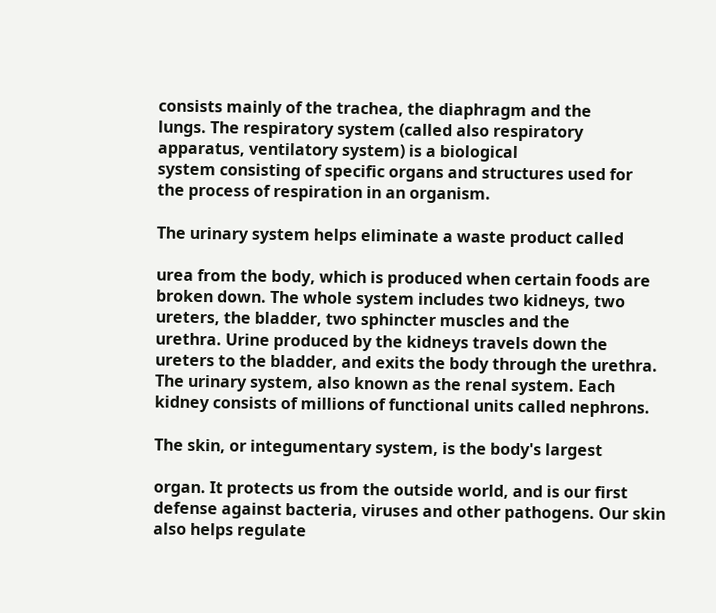consists mainly of the trachea, the diaphragm and the
lungs. The respiratory system (called also respiratory
apparatus, ventilatory system) is a biological
system consisting of specific organs and structures used for
the process of respiration in an organism.

The urinary system helps eliminate a waste product called

urea from the body, which is produced when certain foods are
broken down. The whole system includes two kidneys, two
ureters, the bladder, two sphincter muscles and the
urethra. Urine produced by the kidneys travels down the
ureters to the bladder, and exits the body through the urethra.
The urinary system, also known as the renal system. Each
kidney consists of millions of functional units called nephrons.

The skin, or integumentary system, is the body's largest

organ. It protects us from the outside world, and is our first
defense against bacteria, viruses and other pathogens. Our skin
also helps regulate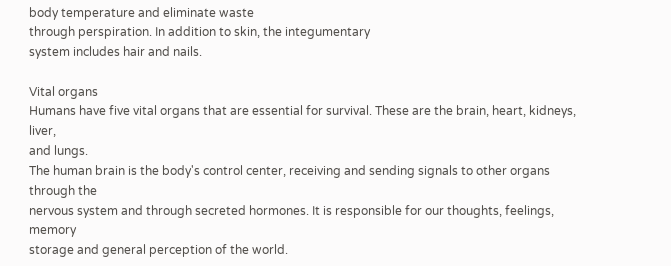body temperature and eliminate waste
through perspiration. In addition to skin, the integumentary
system includes hair and nails.

Vital organs
Humans have five vital organs that are essential for survival. These are the brain, heart, kidneys, liver,
and lungs.
The human brain is the body's control center, receiving and sending signals to other organs through the
nervous system and through secreted hormones. It is responsible for our thoughts, feelings, memory
storage and general perception of the world.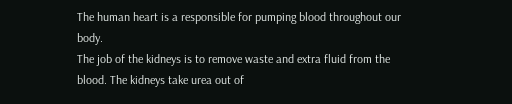The human heart is a responsible for pumping blood throughout our body.
The job of the kidneys is to remove waste and extra fluid from the blood. The kidneys take urea out of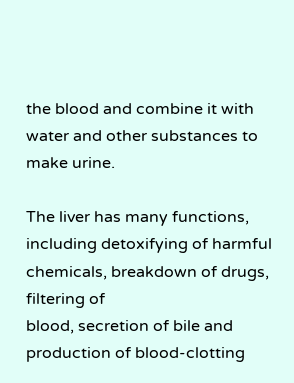the blood and combine it with water and other substances to make urine.

The liver has many functions, including detoxifying of harmful chemicals, breakdown of drugs, filtering of
blood, secretion of bile and production of blood-clotting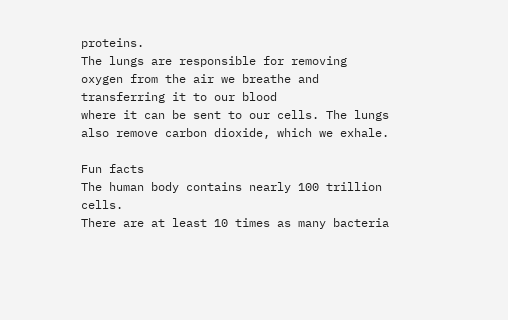proteins.
The lungs are responsible for removing oxygen from the air we breathe and transferring it to our blood
where it can be sent to our cells. The lungs also remove carbon dioxide, which we exhale.

Fun facts
The human body contains nearly 100 trillion cells.
There are at least 10 times as many bacteria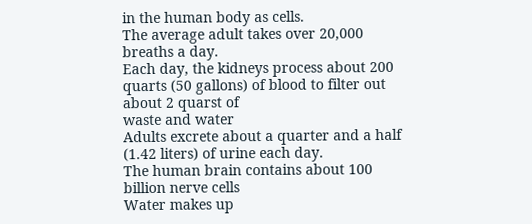in the human body as cells.
The average adult takes over 20,000 breaths a day.
Each day, the kidneys process about 200 quarts (50 gallons) of blood to filter out about 2 quarst of
waste and water
Adults excrete about a quarter and a half (1.42 liters) of urine each day.
The human brain contains about 100 billion nerve cells
Water makes up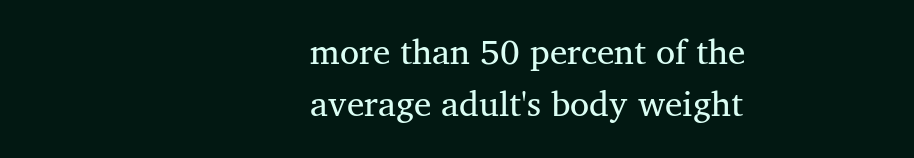more than 50 percent of the average adult's body weight